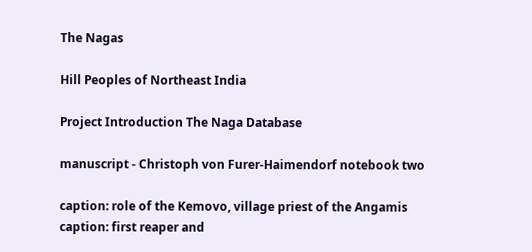The Nagas

Hill Peoples of Northeast India

Project Introduction The Naga Database

manuscript - Christoph von Furer-Haimendorf notebook two

caption: role of the Kemovo, village priest of the Angamis
caption: first reaper and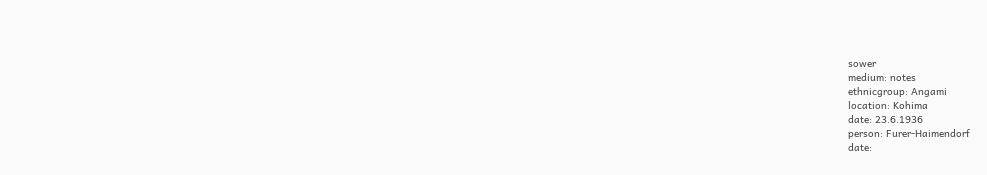sower
medium: notes
ethnicgroup: Angami
location: Kohima
date: 23.6.1936
person: Furer-Haimendorf
date: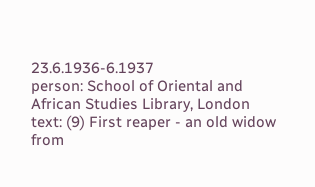23.6.1936-6.1937
person: School of Oriental and African Studies Library, London
text: (9) First reaper - an old widow from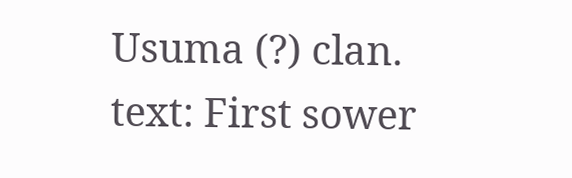Usuma (?) clan.
text: First sower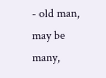- old man, may be many,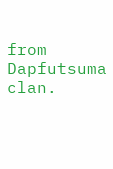from Dapfutsuma clan.